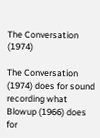The Conversation (1974)

The Conversation (1974) does for sound recording what Blowup (1966) does for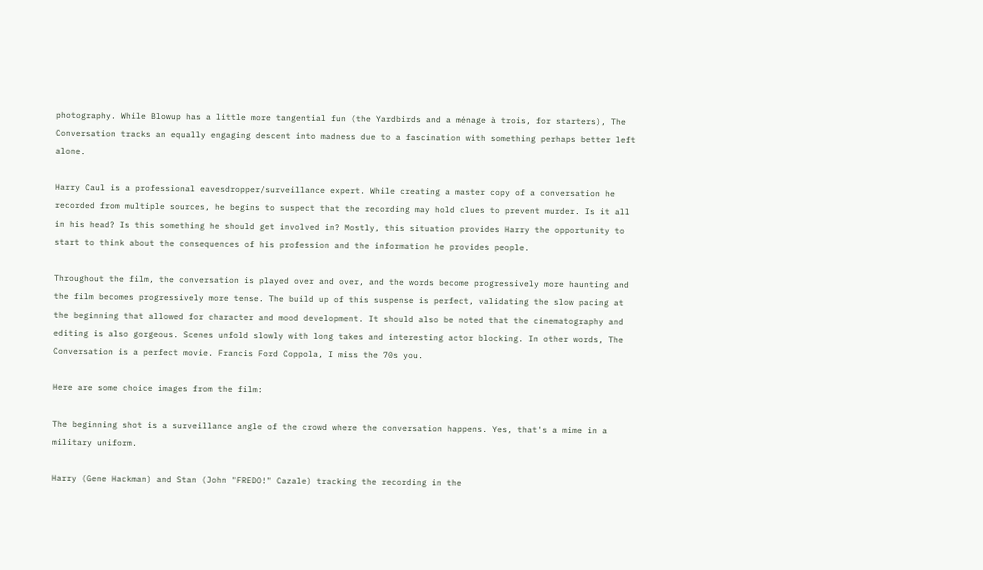photography. While Blowup has a little more tangential fun (the Yardbirds and a ménage à trois, for starters), The Conversation tracks an equally engaging descent into madness due to a fascination with something perhaps better left alone.

Harry Caul is a professional eavesdropper/surveillance expert. While creating a master copy of a conversation he recorded from multiple sources, he begins to suspect that the recording may hold clues to prevent murder. Is it all in his head? Is this something he should get involved in? Mostly, this situation provides Harry the opportunity to start to think about the consequences of his profession and the information he provides people.

Throughout the film, the conversation is played over and over, and the words become progressively more haunting and the film becomes progressively more tense. The build up of this suspense is perfect, validating the slow pacing at the beginning that allowed for character and mood development. It should also be noted that the cinematography and editing is also gorgeous. Scenes unfold slowly with long takes and interesting actor blocking. In other words, The Conversation is a perfect movie. Francis Ford Coppola, I miss the 70s you.

Here are some choice images from the film:

The beginning shot is a surveillance angle of the crowd where the conversation happens. Yes, that's a mime in a military uniform.

Harry (Gene Hackman) and Stan (John "FREDO!" Cazale) tracking the recording in the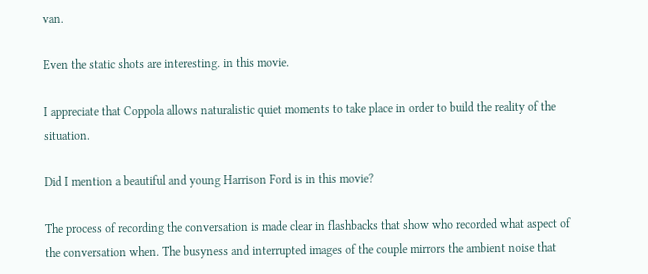van.

Even the static shots are interesting. in this movie.

I appreciate that Coppola allows naturalistic quiet moments to take place in order to build the reality of the situation.

Did I mention a beautiful and young Harrison Ford is in this movie?

The process of recording the conversation is made clear in flashbacks that show who recorded what aspect of the conversation when. The busyness and interrupted images of the couple mirrors the ambient noise that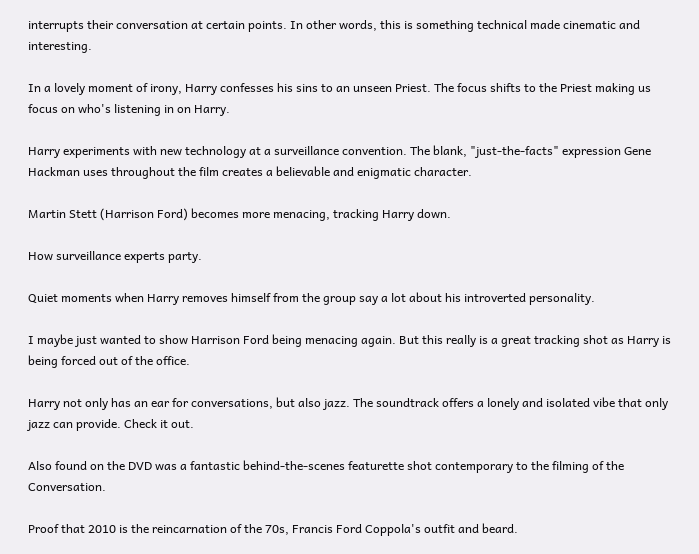interrupts their conversation at certain points. In other words, this is something technical made cinematic and interesting.

In a lovely moment of irony, Harry confesses his sins to an unseen Priest. The focus shifts to the Priest making us focus on who's listening in on Harry.

Harry experiments with new technology at a surveillance convention. The blank, "just-the-facts" expression Gene Hackman uses throughout the film creates a believable and enigmatic character.

Martin Stett (Harrison Ford) becomes more menacing, tracking Harry down.

How surveillance experts party.

Quiet moments when Harry removes himself from the group say a lot about his introverted personality.

I maybe just wanted to show Harrison Ford being menacing again. But this really is a great tracking shot as Harry is being forced out of the office.

Harry not only has an ear for conversations, but also jazz. The soundtrack offers a lonely and isolated vibe that only jazz can provide. Check it out.

Also found on the DVD was a fantastic behind-the-scenes featurette shot contemporary to the filming of the Conversation.

Proof that 2010 is the reincarnation of the 70s, Francis Ford Coppola's outfit and beard.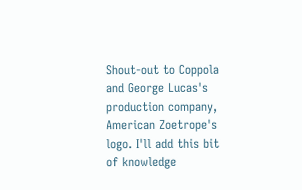Shout-out to Coppola and George Lucas's production company, American Zoetrope's logo. I'll add this bit of knowledge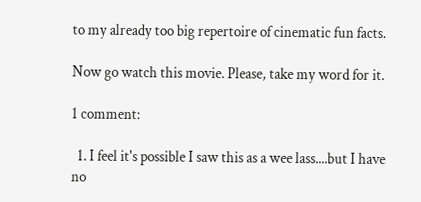to my already too big repertoire of cinematic fun facts.

Now go watch this movie. Please, take my word for it.

1 comment:

  1. I feel it's possible I saw this as a wee lass....but I have no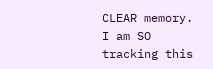CLEAR memory. I am SO tracking this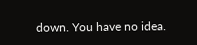down. You have no idea.